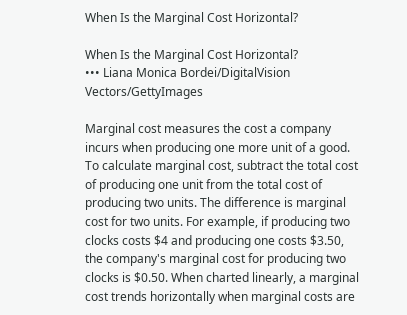When Is the Marginal Cost Horizontal?

When Is the Marginal Cost Horizontal?
••• Liana Monica Bordei/DigitalVision Vectors/GettyImages

Marginal cost measures the cost a company incurs when producing one more unit of a good. To calculate marginal cost, subtract the total cost of producing one unit from the total cost of producing two units. The difference is marginal cost for two units. For example, if producing two clocks costs $4 and producing one costs $3.50, the company's marginal cost for producing two clocks is $0.50. When charted linearly, a marginal cost trends horizontally when marginal costs are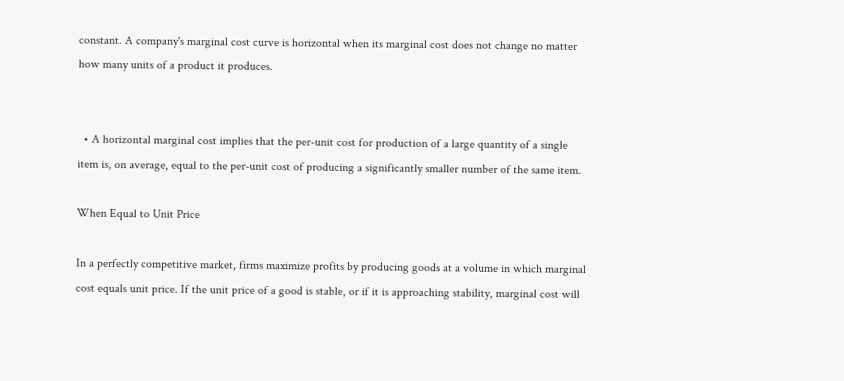constant. A company's marginal cost curve is horizontal when its marginal cost does not change no matter how many units of a product it produces.


  • A horizontal marginal cost implies that the per-unit cost for production of a large quantity of a single item is, on average, equal to the per-unit cost of producing a significantly smaller number of the same item.

When Equal to Unit Price

In a perfectly competitive market, firms maximize profits by producing goods at a volume in which marginal cost equals unit price. If the unit price of a good is stable, or if it is approaching stability, marginal cost will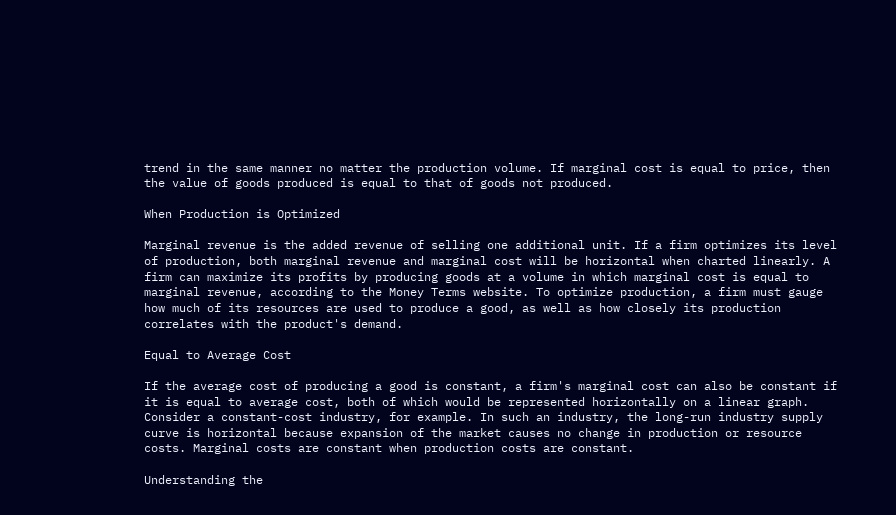trend in the same manner no matter the production volume. If marginal cost is equal to price, then the value of goods produced is equal to that of goods not produced.

When Production is Optimized

Marginal revenue is the added revenue of selling one additional unit. If a firm optimizes its level of production, both marginal revenue and marginal cost will be horizontal when charted linearly. A firm can maximize its profits by producing goods at a volume in which marginal cost is equal to marginal revenue, according to the Money Terms website. To optimize production, a firm must gauge how much of its resources are used to produce a good, as well as how closely its production correlates with the product's demand.

Equal to Average Cost

If the average cost of producing a good is constant, a firm's marginal cost can also be constant if it is equal to average cost, both of which would be represented horizontally on a linear graph. Consider a constant-cost industry, for example. In such an industry, the long-run industry supply curve is horizontal because expansion of the market causes no change in production or resource costs. Marginal costs are constant when production costs are constant.

Understanding the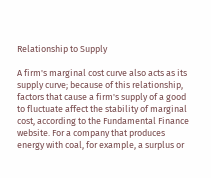Relationship to Supply

A firm's marginal cost curve also acts as its supply curve; because of this relationship, factors that cause a firm's supply of a good to fluctuate affect the stability of marginal cost, according to the Fundamental Finance website. For a company that produces energy with coal, for example, a surplus or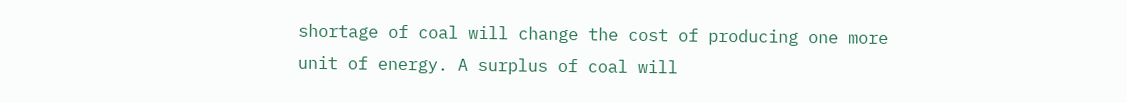shortage of coal will change the cost of producing one more unit of energy. A surplus of coal will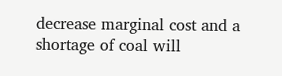decrease marginal cost and a shortage of coal will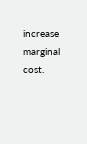increase marginal cost.